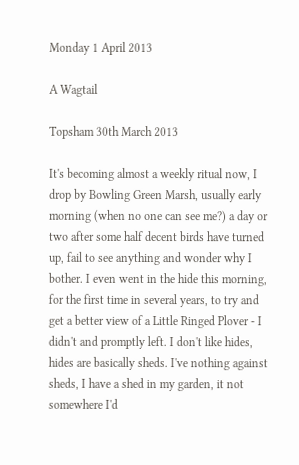Monday 1 April 2013

A Wagtail

Topsham 30th March 2013

It's becoming almost a weekly ritual now, I drop by Bowling Green Marsh, usually early morning (when no one can see me?) a day or two after some half decent birds have turned up, fail to see anything and wonder why I bother. I even went in the hide this morning, for the first time in several years, to try and get a better view of a Little Ringed Plover - I didn't and promptly left. I don't like hides, hides are basically sheds. I've nothing against sheds, I have a shed in my garden, it not somewhere I'd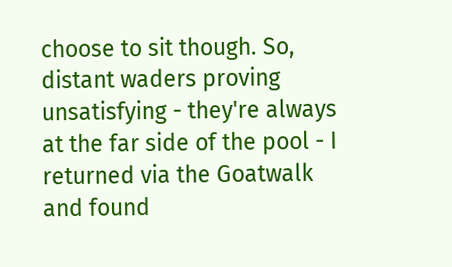choose to sit though. So, distant waders proving unsatisfying - they're always at the far side of the pool - I returned via the Goatwalk and found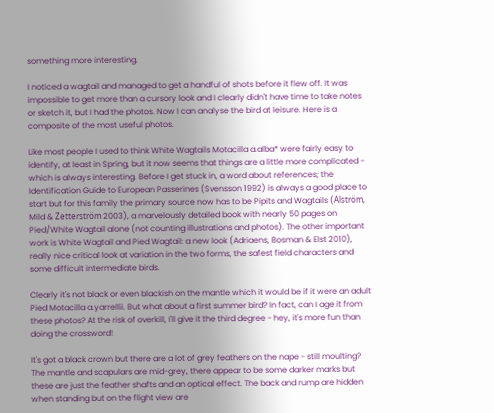something more interesting.

I noticed a wagtail and managed to get a handful of shots before it flew off. It was impossible to get more than a cursory look and I clearly didn't have time to take notes or sketch it, but I had the photos. Now I can analyse the bird at leisure. Here is a composite of the most useful photos.

Like most people I used to think White Wagtails Motacilla a.alba* were fairly easy to identify, at least in Spring, but it now seems that things are a little more complicated - which is always interesting. Before I get stuck in, a word about references; the Identification Guide to European Passerines (Svensson 1992) is always a good place to start but for this family the primary source now has to be Pipits and Wagtails (Alström, Mild & Zetterström 2003), a marvelously detailed book with nearly 50 pages on Pied/White Wagtail alone (not counting illustrations and photos). The other important work is White Wagtail and Pied Wagtail: a new look (Adriaens, Bosman & Elst 2010), really nice critical look at variation in the two forms, the safest field characters and some difficult intermediate birds.

Clearly it's not black or even blackish on the mantle which it would be if it were an adult Pied Motacilla a.yarrellii. But what about a first summer bird? In fact, can I age it from these photos? At the risk of overkill, I'll give it the third degree - hey, it's more fun than doing the crossword!

It's got a black crown but there are a lot of grey feathers on the nape - still moulting? The mantle and scapulars are mid-grey, there appear to be some darker marks but these are just the feather shafts and an optical effect. The back and rump are hidden when standing but on the flight view are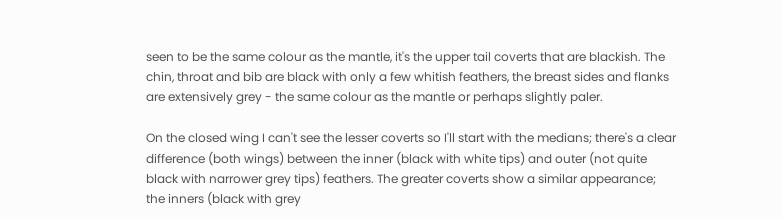seen to be the same colour as the mantle, it's the upper tail coverts that are blackish. The chin, throat and bib are black with only a few whitish feathers, the breast sides and flanks are extensively grey - the same colour as the mantle or perhaps slightly paler.

On the closed wing I can't see the lesser coverts so I'll start with the medians; there's a clear difference (both wings) between the inner (black with white tips) and outer (not quite black with narrower grey tips) feathers. The greater coverts show a similar appearance; the inners (black with grey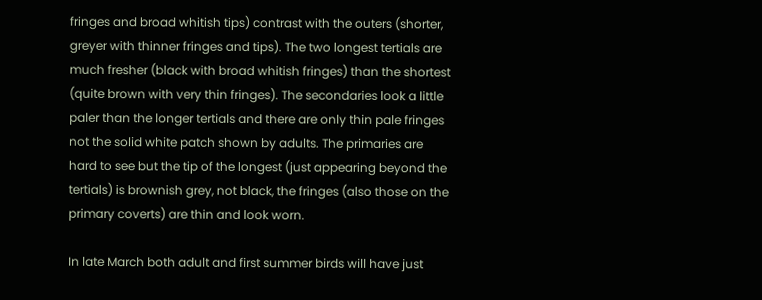fringes and broad whitish tips) contrast with the outers (shorter, greyer with thinner fringes and tips). The two longest tertials are much fresher (black with broad whitish fringes) than the shortest (quite brown with very thin fringes). The secondaries look a little paler than the longer tertials and there are only thin pale fringes not the solid white patch shown by adults. The primaries are hard to see but the tip of the longest (just appearing beyond the tertials) is brownish grey, not black, the fringes (also those on the primary coverts) are thin and look worn.

In late March both adult and first summer birds will have just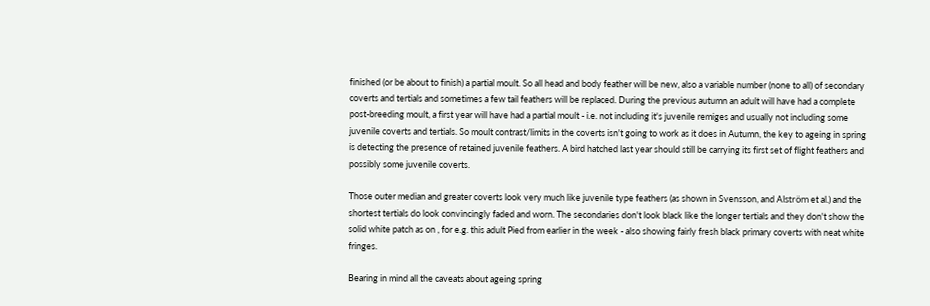finished (or be about to finish) a partial moult. So all head and body feather will be new, also a variable number (none to all) of secondary coverts and tertials and sometimes a few tail feathers will be replaced. During the previous autumn an adult will have had a complete post-breeding moult, a first year will have had a partial moult - i.e. not including it's juvenile remiges and usually not including some juvenile coverts and tertials. So moult contrast/limits in the coverts isn't going to work as it does in Autumn, the key to ageing in spring is detecting the presence of retained juvenile feathers. A bird hatched last year should still be carrying its first set of flight feathers and possibly some juvenile coverts.

Those outer median and greater coverts look very much like juvenile type feathers (as shown in Svensson, and Alström et al.) and the shortest tertials do look convincingly faded and worn. The secondaries don't look black like the longer tertials and they don't show the solid white patch as on , for e.g. this adult Pied from earlier in the week - also showing fairly fresh black primary coverts with neat white fringes.

Bearing in mind all the caveats about ageing spring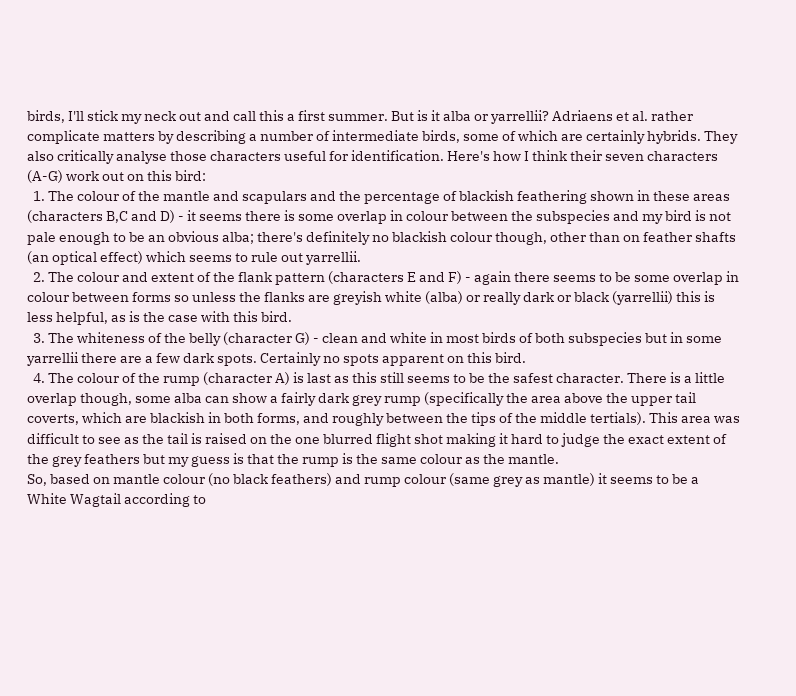birds, I'll stick my neck out and call this a first summer. But is it alba or yarrellii? Adriaens et al. rather complicate matters by describing a number of intermediate birds, some of which are certainly hybrids. They also critically analyse those characters useful for identification. Here's how I think their seven characters (A-G) work out on this bird:
  1. The colour of the mantle and scapulars and the percentage of blackish feathering shown in these areas (characters B,C and D) - it seems there is some overlap in colour between the subspecies and my bird is not pale enough to be an obvious alba; there's definitely no blackish colour though, other than on feather shafts (an optical effect) which seems to rule out yarrellii.
  2. The colour and extent of the flank pattern (characters E and F) - again there seems to be some overlap in colour between forms so unless the flanks are greyish white (alba) or really dark or black (yarrellii) this is less helpful, as is the case with this bird.
  3. The whiteness of the belly (character G) - clean and white in most birds of both subspecies but in some yarrellii there are a few dark spots. Certainly no spots apparent on this bird.
  4. The colour of the rump (character A) is last as this still seems to be the safest character. There is a little overlap though, some alba can show a fairly dark grey rump (specifically the area above the upper tail coverts, which are blackish in both forms, and roughly between the tips of the middle tertials). This area was difficult to see as the tail is raised on the one blurred flight shot making it hard to judge the exact extent of the grey feathers but my guess is that the rump is the same colour as the mantle.
So, based on mantle colour (no black feathers) and rump colour (same grey as mantle) it seems to be a White Wagtail according to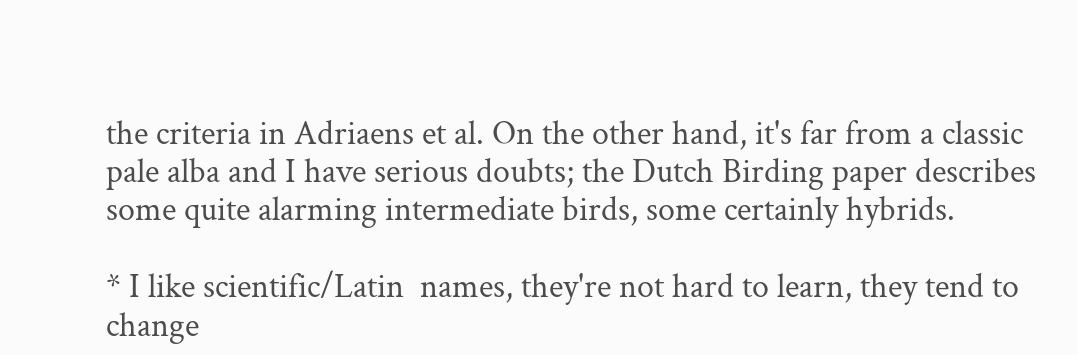the criteria in Adriaens et al. On the other hand, it's far from a classic pale alba and I have serious doubts; the Dutch Birding paper describes some quite alarming intermediate birds, some certainly hybrids.

* I like scientific/Latin  names, they're not hard to learn, they tend to change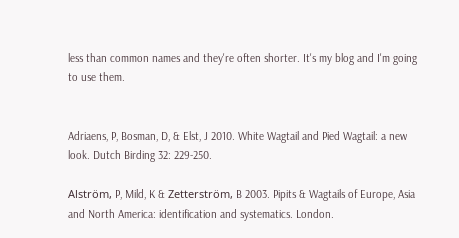less than common names and they're often shorter. It's my blog and I'm going to use them.


Adriaens, P, Bosman, D, & Elst, J 2010. White Wagtail and Pied Wagtail: a new look. Dutch Birding 32: 229-250.

Alström, P, Mild, K & Zetterström, B 2003. Pipits & Wagtails of Europe, Asia and North America: identification and systematics. London.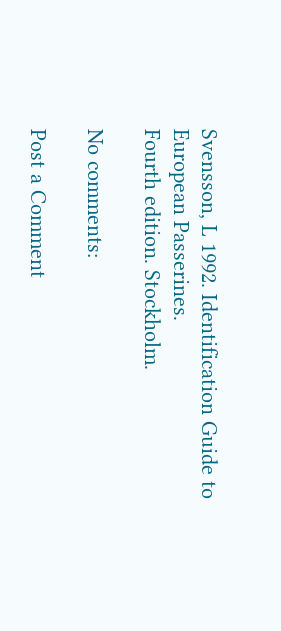Svensson, L 1992. Identification Guide to European Passerines.
Fourth edition. Stockholm.

No comments:

Post a Comment